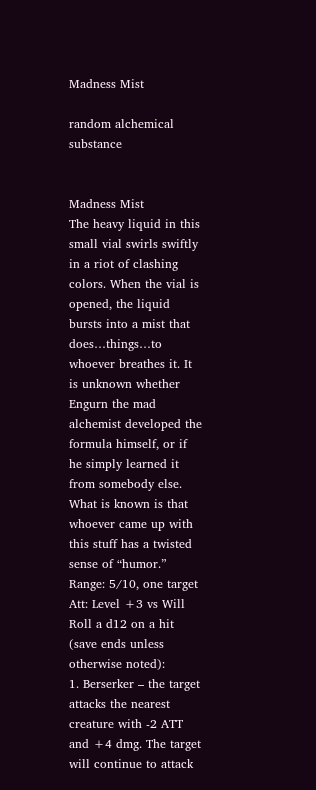Madness Mist

random alchemical substance


Madness Mist
The heavy liquid in this small vial swirls swiftly in a riot of clashing colors. When the vial is opened, the liquid bursts into a mist that does…things…to whoever breathes it. It is unknown whether Engurn the mad alchemist developed the formula himself, or if he simply learned it from somebody else. What is known is that whoever came up with this stuff has a twisted sense of “humor.”
Range: 5/10, one target
Att: Level +3 vs Will
Roll a d12 on a hit (save ends unless otherwise noted):
1. Berserker – the target attacks the nearest creature with -2 ATT and +4 dmg. The target will continue to attack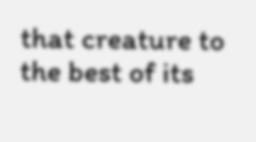that creature to the best of its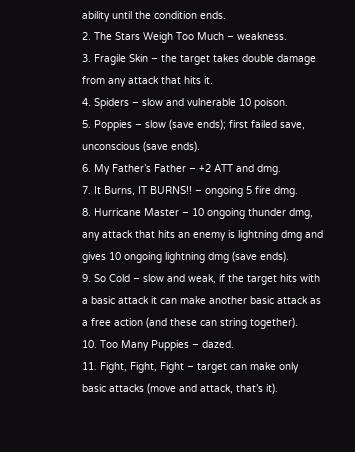ability until the condition ends.
2. The Stars Weigh Too Much – weakness.
3. Fragile Skin – the target takes double damage from any attack that hits it.
4. Spiders – slow and vulnerable 10 poison.
5. Poppies – slow (save ends); first failed save, unconscious (save ends).
6. My Father’s Father – +2 ATT and dmg.
7. It Burns, IT BURNS!! – ongoing 5 fire dmg.
8. Hurricane Master – 10 ongoing thunder dmg, any attack that hits an enemy is lightning dmg and gives 10 ongoing lightning dmg (save ends).
9. So Cold – slow and weak, if the target hits with a basic attack it can make another basic attack as a free action (and these can string together).
10. Too Many Puppies – dazed.
11. Fight, Fight, Fight – target can make only basic attacks (move and attack, that’s it).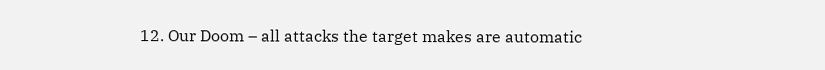12. Our Doom – all attacks the target makes are automatic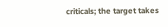criticals; the target takes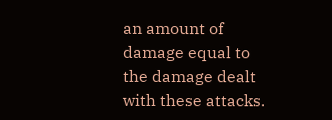an amount of damage equal to the damage dealt with these attacks.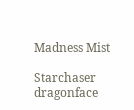Madness Mist

Starchaser dragonface